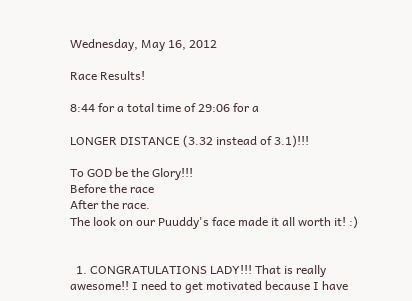Wednesday, May 16, 2012

Race Results!

8:44 for a total time of 29:06 for a

LONGER DISTANCE (3.32 instead of 3.1)!!!

To GOD be the Glory!!!
Before the race
After the race.
The look on our Puuddy's face made it all worth it! :)


  1. CONGRATULATIONS LADY!!! That is really awesome!! I need to get motivated because I have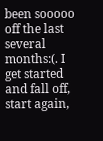been sooooo off the last several months:(. I get started and fall off, start again,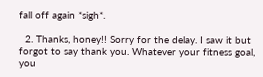fall off again *sigh*.

  2. Thanks, honey!! Sorry for the delay. I saw it but forgot to say thank you. Whatever your fitness goal, you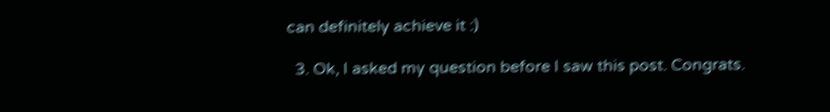can definitely achieve it :)

  3. Ok, I asked my question before I saw this post. Congrats.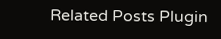Related Posts Plugin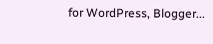for WordPress, Blogger...